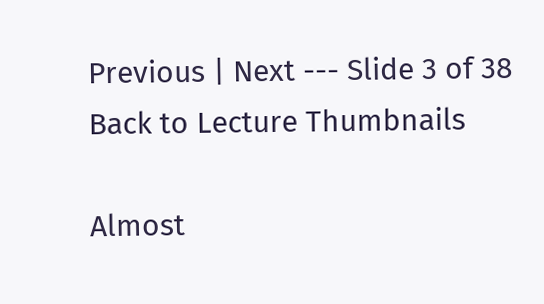Previous | Next --- Slide 3 of 38
Back to Lecture Thumbnails

Almost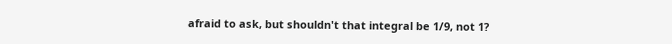afraid to ask, but shouldn't that integral be 1/9, not 1?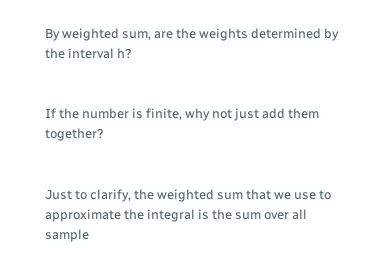By weighted sum, are the weights determined by the interval h?


If the number is finite, why not just add them together?


Just to clarify, the weighted sum that we use to approximate the integral is the sum over all sample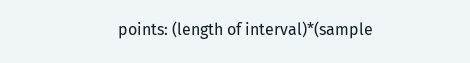points: (length of interval)*(sample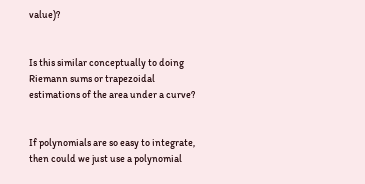value)?


Is this similar conceptually to doing Riemann sums or trapezoidal estimations of the area under a curve?


If polynomials are so easy to integrate, then could we just use a polynomial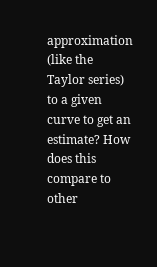approximation (like the Taylor series) to a given curve to get an estimate? How does this compare to other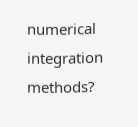numerical integration methods?